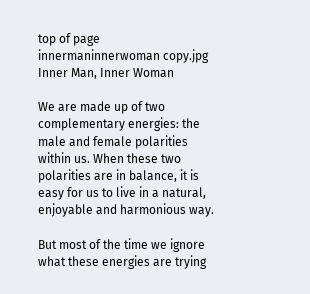top of page
innermaninnerwoman copy.jpg
Inner Man, Inner Woman

We are made up of two complementary energies: the male and female polarities within us. When these two polarities are in balance, it is easy for us to live in a natural, enjoyable and harmonious way.

But most of the time we ignore what these energies are trying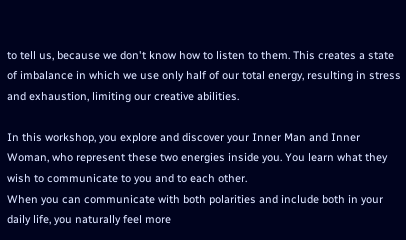to tell us, because we don't know how to listen to them. This creates a state of imbalance in which we use only half of our total energy, resulting in stress and exhaustion, limiting our creative abilities.

In this workshop, you explore and discover your Inner Man and Inner Woman, who represent these two energies inside you. You learn what they wish to communicate to you and to each other.
When you can communicate with both polarities and include both in your daily life, you naturally feel more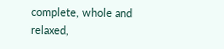complete, whole and relaxed,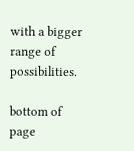with a bigger range of possibilities.

bottom of page